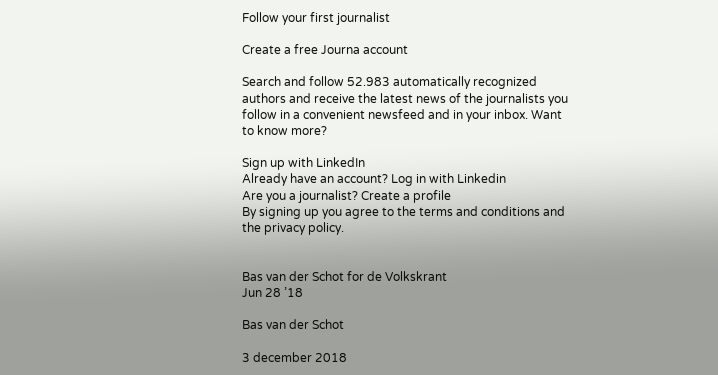Follow your first journalist

Create a free Journa account

Search and follow 52.983 automatically recognized authors and receive the latest news of the journalists you follow in a convenient newsfeed and in your inbox. Want to know more?

Sign up with LinkedIn
Already have an account? Log in with Linkedin
Are you a journalist? Create a profile
By signing up you agree to the terms and conditions and the privacy policy.


Bas van der Schot for de Volkskrant
Jun 28 ’18

Bas van der Schot

3 december 2018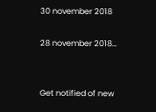30 november 2018

28 november 2018…


Get notified of new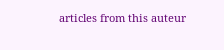articles from this auteur